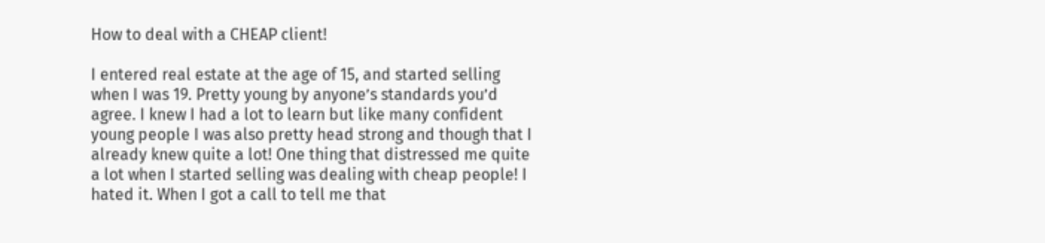How to deal with a CHEAP client!

I entered real estate at the age of 15, and started selling when I was 19. Pretty young by anyone’s standards you’d agree. I knew I had a lot to learn but like many confident young people I was also pretty head strong and though that I already knew quite a lot! One thing that distressed me quite a lot when I started selling was dealing with cheap people! I hated it. When I got a call to tell me that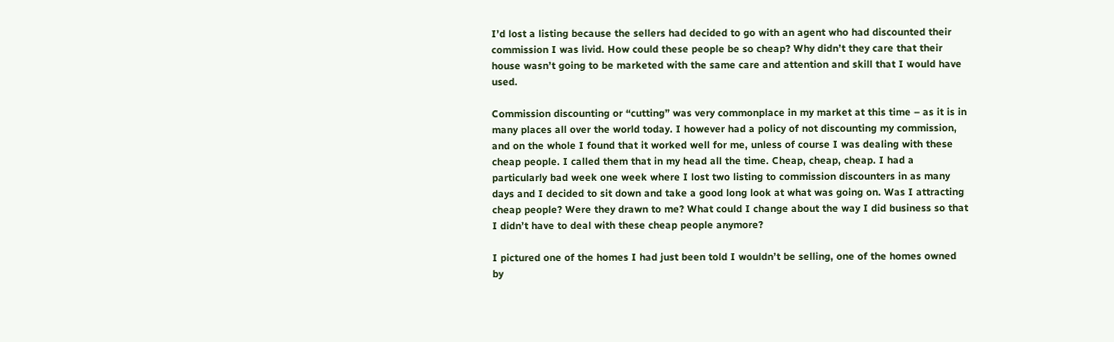I’d lost a listing because the sellers had decided to go with an agent who had discounted their commission I was livid. How could these people be so cheap? Why didn’t they care that their house wasn’t going to be marketed with the same care and attention and skill that I would have used.

Commission discounting or “cutting” was very commonplace in my market at this time – as it is in many places all over the world today. I however had a policy of not discounting my commission, and on the whole I found that it worked well for me, unless of course I was dealing with these cheap people. I called them that in my head all the time. Cheap, cheap, cheap. I had a particularly bad week one week where I lost two listing to commission discounters in as many days and I decided to sit down and take a good long look at what was going on. Was I attracting cheap people? Were they drawn to me? What could I change about the way I did business so that I didn’t have to deal with these cheap people anymore?

I pictured one of the homes I had just been told I wouldn’t be selling, one of the homes owned by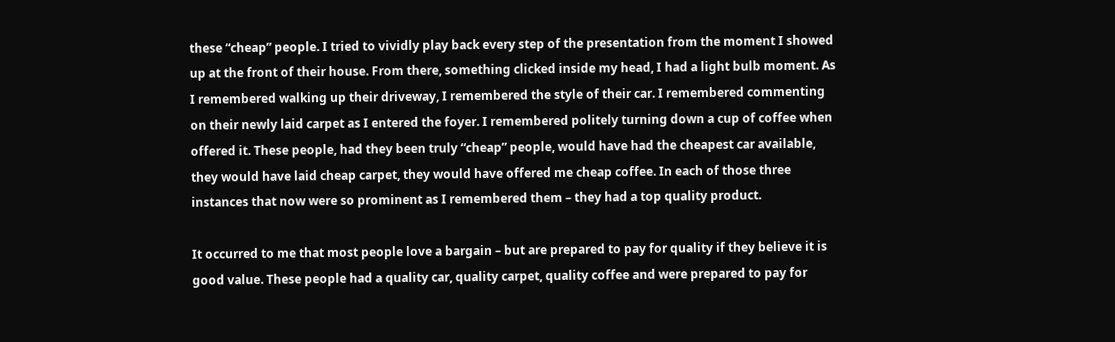these “cheap” people. I tried to vividly play back every step of the presentation from the moment I showed up at the front of their house. From there, something clicked inside my head, I had a light bulb moment. As I remembered walking up their driveway, I remembered the style of their car. I remembered commenting on their newly laid carpet as I entered the foyer. I remembered politely turning down a cup of coffee when offered it. These people, had they been truly “cheap” people, would have had the cheapest car available, they would have laid cheap carpet, they would have offered me cheap coffee. In each of those three instances that now were so prominent as I remembered them – they had a top quality product.

It occurred to me that most people love a bargain – but are prepared to pay for quality if they believe it is good value. These people had a quality car, quality carpet, quality coffee and were prepared to pay for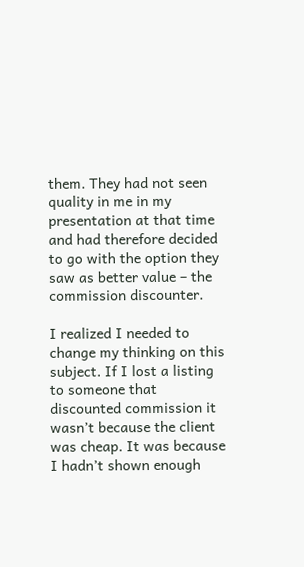them. They had not seen quality in me in my presentation at that time and had therefore decided to go with the option they saw as better value – the commission discounter.

I realized I needed to change my thinking on this subject. If I lost a listing to someone that discounted commission it wasn’t because the client was cheap. It was because I hadn’t shown enough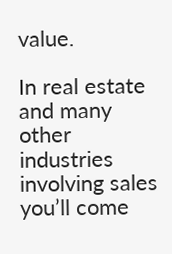value.

In real estate and many other industries involving sales you’ll come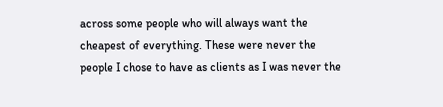across some people who will always want the cheapest of everything. These were never the people I chose to have as clients as I was never the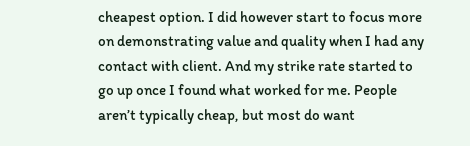cheapest option. I did however start to focus more on demonstrating value and quality when I had any contact with client. And my strike rate started to go up once I found what worked for me. People aren’t typically cheap, but most do want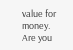value for money. Are you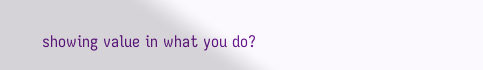showing value in what you do?